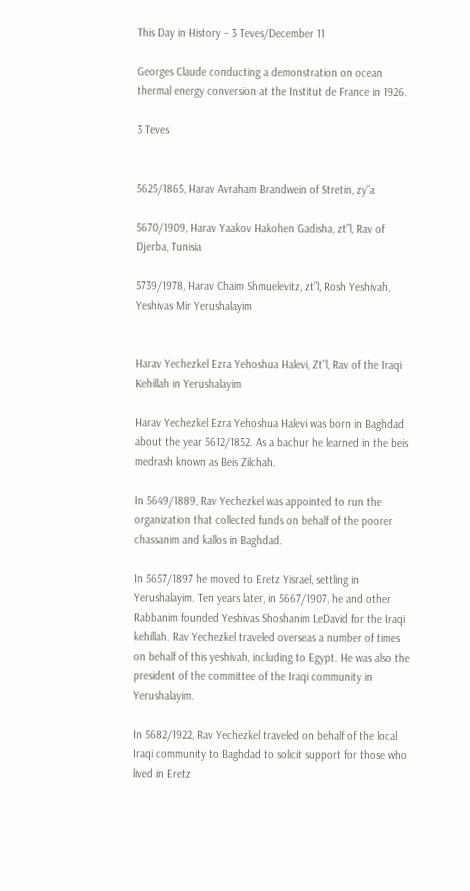This Day in History – 3 Teves/December 11

Georges Claude conducting a demonstration on ocean thermal energy conversion at the Institut de France in 1926.

3 Teves


5625/1865, Harav Avraham Brandwein of Stretin, zy”a

5670/1909, Harav Yaakov Hakohen Gadisha, zt”l, Rav of Djerba, Tunisia

5739/1978, Harav Chaim Shmuelevitz, zt”l, Rosh Yeshivah, Yeshivas Mir Yerushalayim


Harav Yechezkel Ezra Yehoshua Halevi, Zt”l, Rav of the Iraqi Kehillah in Yerushalayim

Harav Yechezkel Ezra Yehoshua Halevi was born in Baghdad about the year 5612/1852. As a bachur he learned in the beis medrash known as Beis Zilchah.

In 5649/1889, Rav Yechezkel was appointed to run the organization that collected funds on behalf of the poorer chassanim and kallos in Baghdad.

In 5657/1897 he moved to Eretz Yisrael, settling in Yerushalayim. Ten years later, in 5667/1907, he and other Rabbanim founded Yeshivas Shoshanim LeDavid for the Iraqi kehillah. Rav Yechezkel traveled overseas a number of times on behalf of this yeshivah, including to Egypt. He was also the president of the committee of the Iraqi community in Yerushalayim.

In 5682/1922, Rav Yechezkel traveled on behalf of the local Iraqi community to Baghdad to solicit support for those who lived in Eretz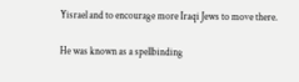Yisrael and to encourage more Iraqi Jews to move there.

He was known as a spellbinding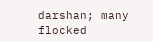darshan; many flocked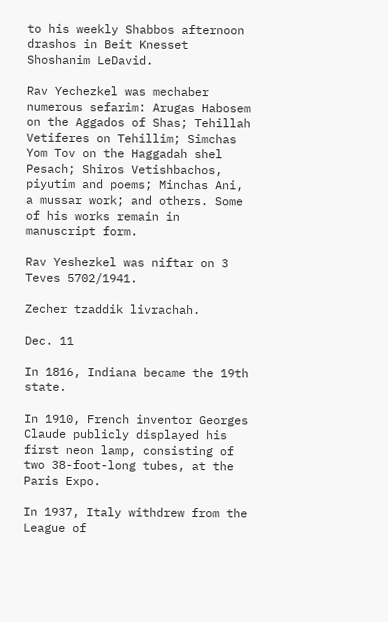to his weekly Shabbos afternoon drashos in Beit Knesset Shoshanim LeDavid.

Rav Yechezkel was mechaber numerous sefarim: Arugas Habosem on the Aggados of Shas; Tehillah Vetiferes on Tehillim; Simchas Yom Tov on the Haggadah shel Pesach; Shiros Vetishbachos, piyutim and poems; Minchas Ani, a mussar work; and others. Some of his works remain in manuscript form.

Rav Yeshezkel was niftar on 3 Teves 5702/1941.

Zecher tzaddik livrachah.

Dec. 11

In 1816, Indiana became the 19th state.

In 1910, French inventor Georges Claude publicly displayed his first neon lamp, consisting of two 38-foot-long tubes, at the Paris Expo.

In 1937, Italy withdrew from the League of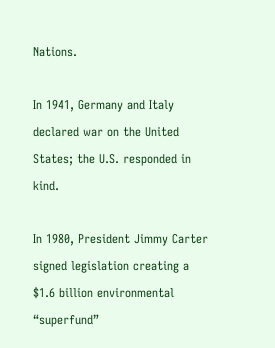Nations.

In 1941, Germany and Italy declared war on the United States; the U.S. responded in kind.

In 1980, President Jimmy Carter signed legislation creating a $1.6 billion environmental “superfund”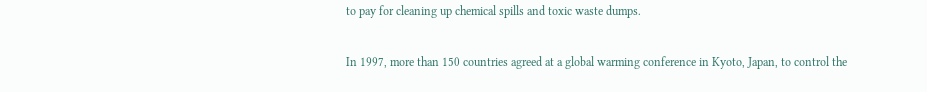to pay for cleaning up chemical spills and toxic waste dumps.

In 1997, more than 150 countries agreed at a global warming conference in Kyoto, Japan, to control the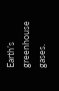Earth’s greenhouse gases.